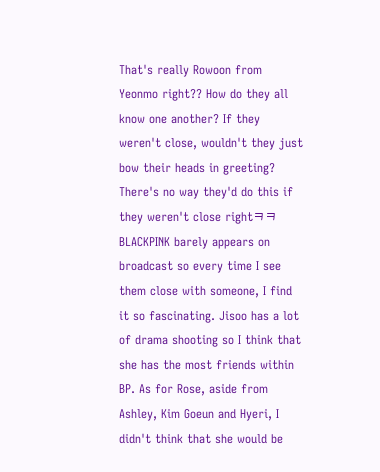That's really Rowoon from Yeonmo right?? How do they all know one another? If they weren't close, wouldn't they just bow their heads in greeting? There's no way they'd do this if they weren't close rightㅋㅋ BLACKPINK barely appears on broadcast so every time I see them close with someone, I find it so fascinating. Jisoo has a lot of drama shooting so I think that she has the most friends within BP. As for Rose, aside from Ashley, Kim Goeun and Hyeri, I didn't think that she would be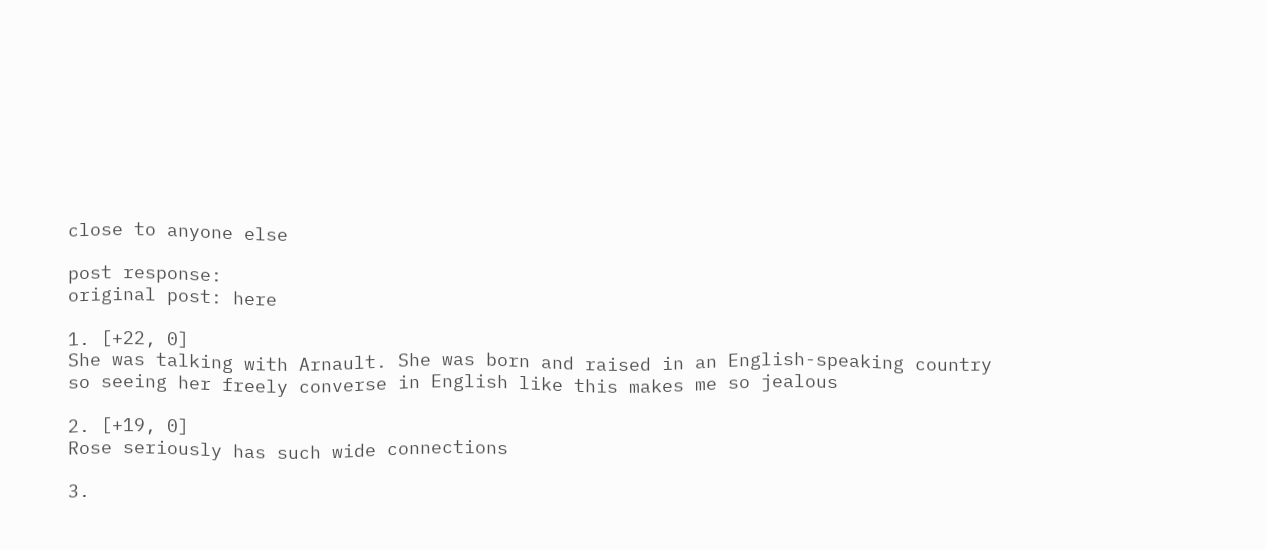close to anyone else

post response:
original post: here

1. [+22, 0]
She was talking with Arnault. She was born and raised in an English-speaking country so seeing her freely converse in English like this makes me so jealous

2. [+19, 0]
Rose seriously has such wide connections

3.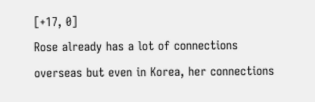[+17, 0]
Rose already has a lot of connections overseas but even in Korea, her connections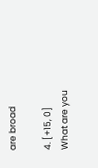are broad

4. [+15, 0]
What are you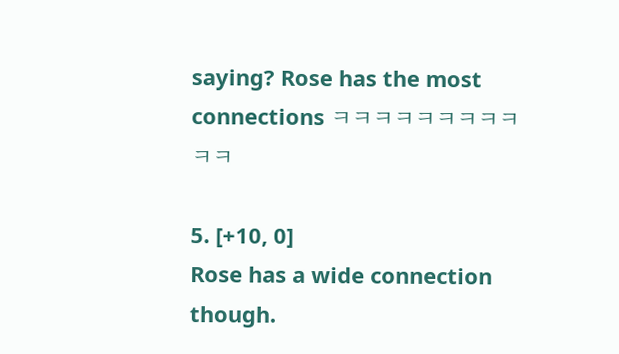saying? Rose has the most connections ㅋㅋㅋㅋㅋㅋㅋㅋㅋㅋㅋ

5. [+10, 0]
Rose has a wide connection though.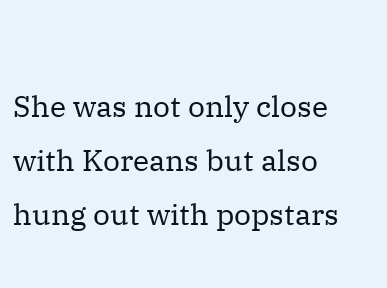She was not only close with Koreans but also hung out with popstars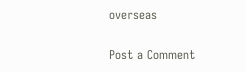overseas

Post a Comment